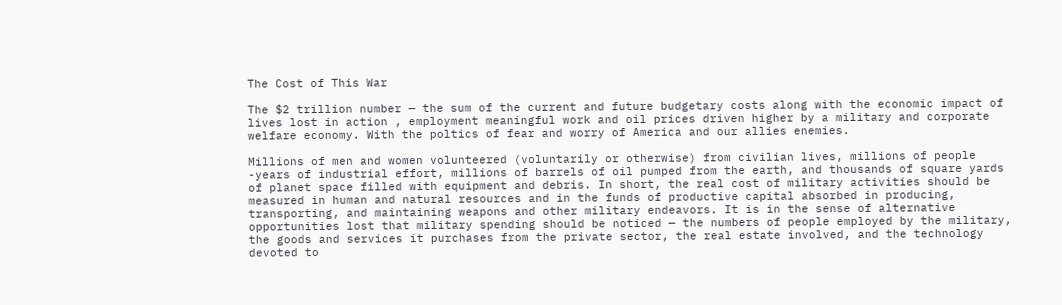The Cost of This War

The $2 trillion number — the sum of the current and future budgetary costs along with the economic impact of lives lost in action , employment meaningful work and oil prices driven higher by a military and corporate welfare economy. With the poltics of fear and worry of America and our allies enemies.

Millions of men and women volunteered (voluntarily or otherwise) from civilian lives, millions of people -years of industrial effort, millions of barrels of oil pumped from the earth, and thousands of square yards of planet space filled with equipment and debris. In short, the real cost of military activities should be measured in human and natural resources and in the funds of productive capital absorbed in producing, transporting, and maintaining weapons and other military endeavors. It is in the sense of alternative opportunities lost that military spending should be noticed — the numbers of people employed by the military, the goods and services it purchases from the private sector, the real estate involved, and the technology devoted to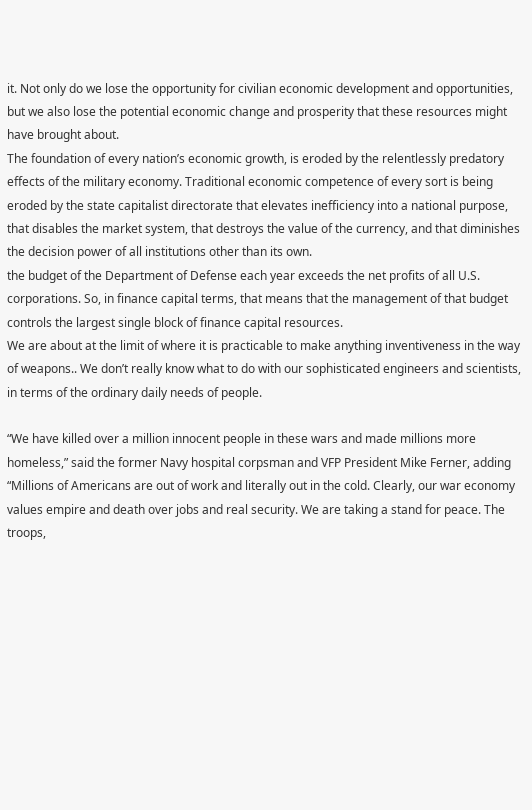it. Not only do we lose the opportunity for civilian economic development and opportunities, but we also lose the potential economic change and prosperity that these resources might have brought about.
The foundation of every nation’s economic growth, is eroded by the relentlessly predatory effects of the military economy. Traditional economic competence of every sort is being eroded by the state capitalist directorate that elevates inefficiency into a national purpose, that disables the market system, that destroys the value of the currency, and that diminishes the decision power of all institutions other than its own.
the budget of the Department of Defense each year exceeds the net profits of all U.S. corporations. So, in finance capital terms, that means that the management of that budget controls the largest single block of finance capital resources.
We are about at the limit of where it is practicable to make anything inventiveness in the way of weapons.. We don’t really know what to do with our sophisticated engineers and scientists, in terms of the ordinary daily needs of people.

“We have killed over a million innocent people in these wars and made millions more homeless,” said the former Navy hospital corpsman and VFP President Mike Ferner, adding “Millions of Americans are out of work and literally out in the cold. Clearly, our war economy values empire and death over jobs and real security. We are taking a stand for peace. The troops,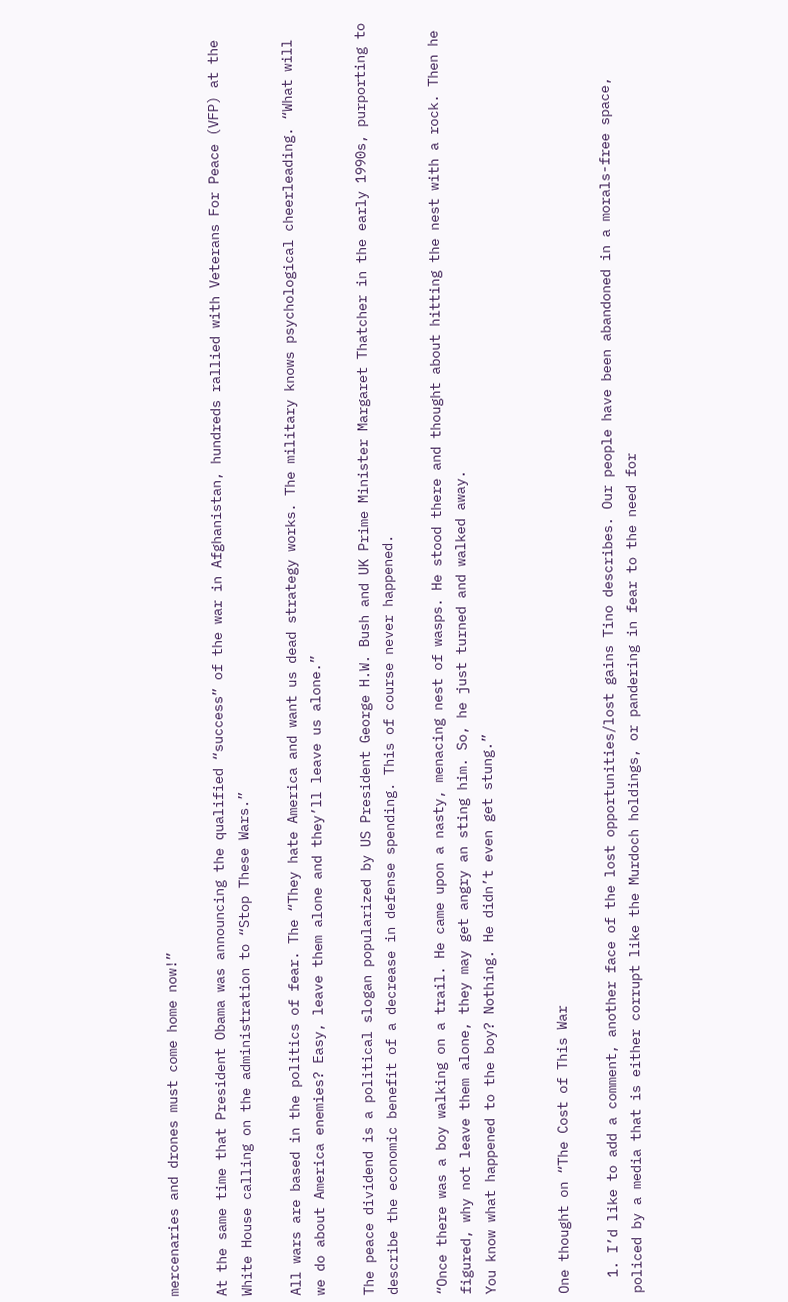mercenaries and drones must come home now!”

At the same time that President Obama was announcing the qualified “success” of the war in Afghanistan, hundreds rallied with Veterans For Peace (VFP) at the White House calling on the administration to “Stop These Wars.”

All wars are based in the politics of fear. The “They hate America and want us dead strategy works. The military knows psychological cheerleading. “What will we do about America enemies? Easy, leave them alone and they’ll leave us alone.”

The peace dividend is a political slogan popularized by US President George H.W. Bush and UK Prime Minister Margaret Thatcher in the early 1990s, purporting to describe the economic benefit of a decrease in defense spending. This of course never happened.

“Once there was a boy walking on a trail. He came upon a nasty, menacing nest of wasps. He stood there and thought about hitting the nest with a rock. Then he figured, why not leave them alone, they may get angry an sting him. So, he just turned and walked away.
You know what happened to the boy? Nothing. He didn’t even get stung.”


One thought on “The Cost of This War

  1. I’d like to add a comment, another face of the lost opportunities/lost gains Tino describes. Our people have been abandoned in a morals-free space, policed by a media that is either corrupt like the Murdoch holdings, or pandering in fear to the need for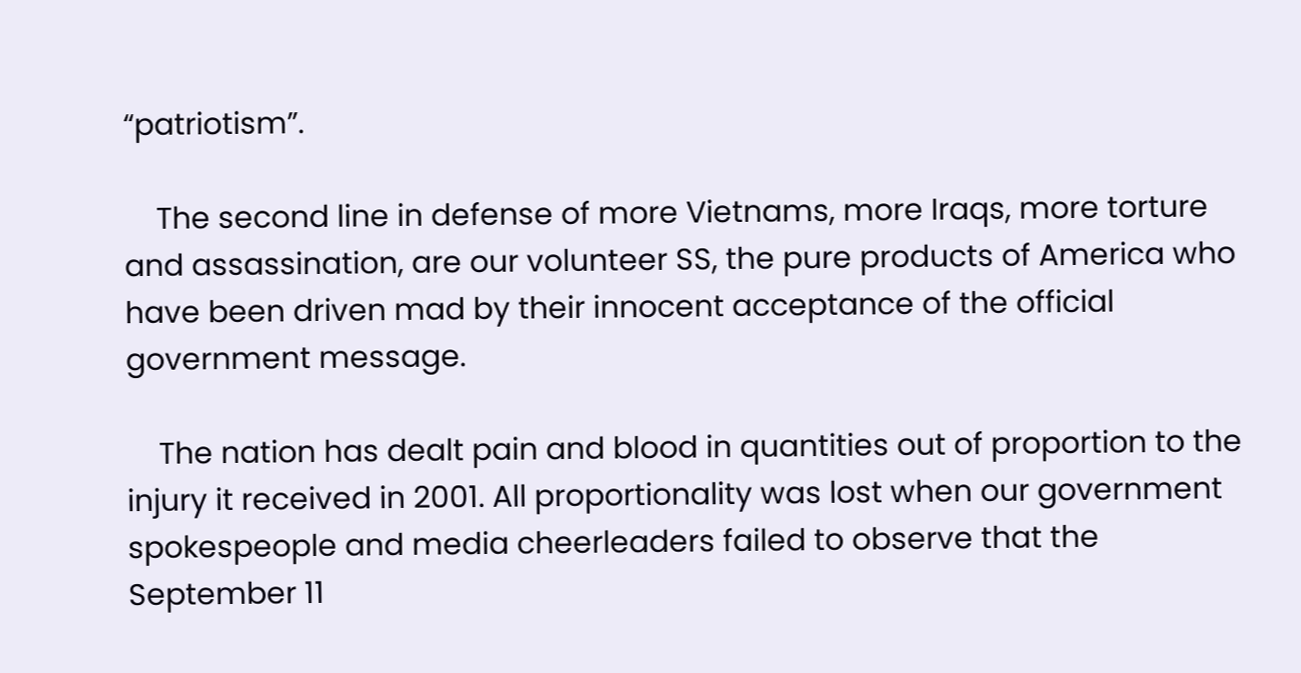“patriotism”.

    The second line in defense of more Vietnams, more Iraqs, more torture and assassination, are our volunteer SS, the pure products of America who have been driven mad by their innocent acceptance of the official government message.

    The nation has dealt pain and blood in quantities out of proportion to the injury it received in 2001. All proportionality was lost when our government spokespeople and media cheerleaders failed to observe that the September 11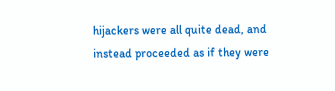hijackers were all quite dead, and instead proceeded as if they were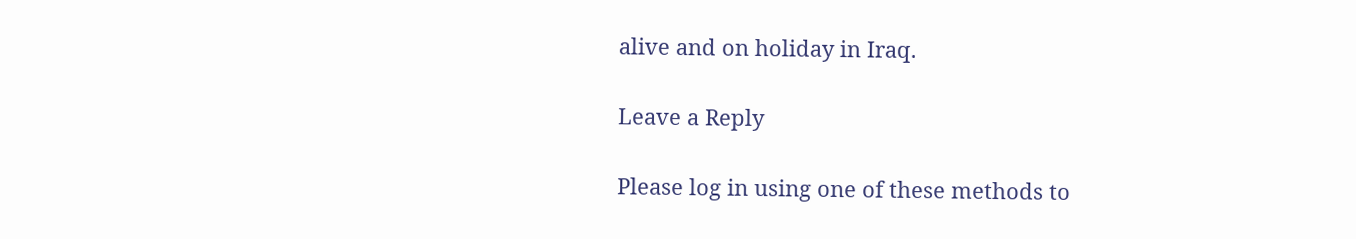alive and on holiday in Iraq.

Leave a Reply

Please log in using one of these methods to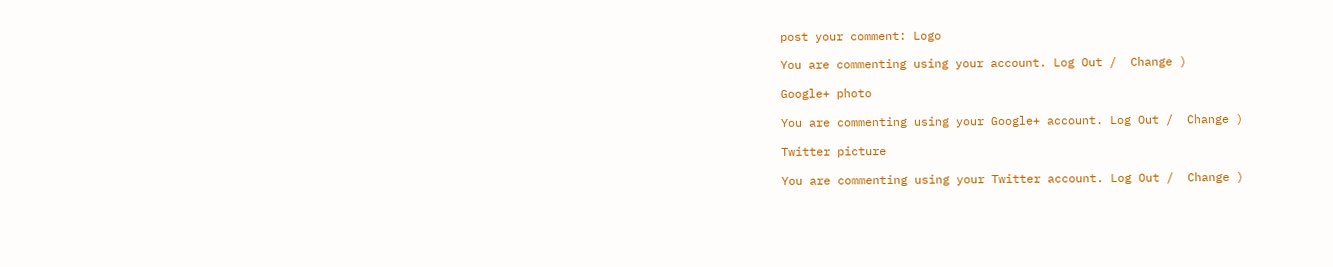post your comment: Logo

You are commenting using your account. Log Out /  Change )

Google+ photo

You are commenting using your Google+ account. Log Out /  Change )

Twitter picture

You are commenting using your Twitter account. Log Out /  Change )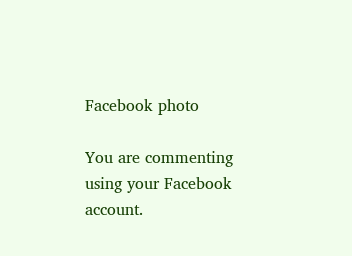Facebook photo

You are commenting using your Facebook account.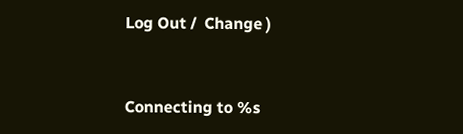Log Out /  Change )


Connecting to %s